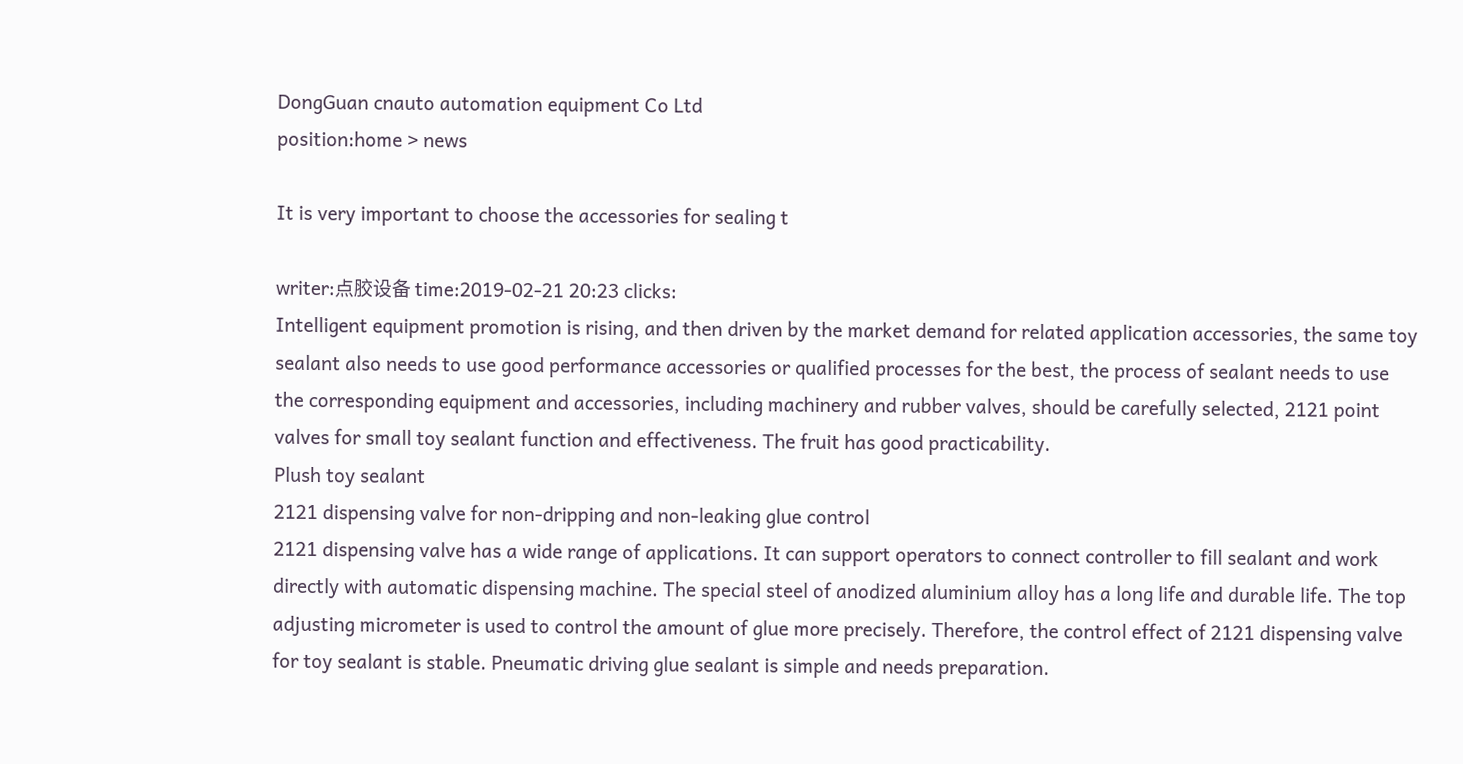DongGuan cnauto automation equipment Co Ltd
position:home > news

It is very important to choose the accessories for sealing t

writer:点胶设备 time:2019-02-21 20:23 clicks:
Intelligent equipment promotion is rising, and then driven by the market demand for related application accessories, the same toy sealant also needs to use good performance accessories or qualified processes for the best, the process of sealant needs to use the corresponding equipment and accessories, including machinery and rubber valves, should be carefully selected, 2121 point valves for small toy sealant function and effectiveness. The fruit has good practicability.
Plush toy sealant
2121 dispensing valve for non-dripping and non-leaking glue control
2121 dispensing valve has a wide range of applications. It can support operators to connect controller to fill sealant and work directly with automatic dispensing machine. The special steel of anodized aluminium alloy has a long life and durable life. The top adjusting micrometer is used to control the amount of glue more precisely. Therefore, the control effect of 2121 dispensing valve for toy sealant is stable. Pneumatic driving glue sealant is simple and needs preparation.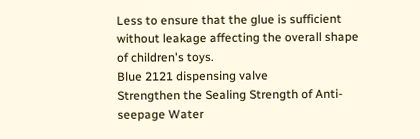Less to ensure that the glue is sufficient without leakage affecting the overall shape of children's toys.
Blue 2121 dispensing valve
Strengthen the Sealing Strength of Anti-seepage Water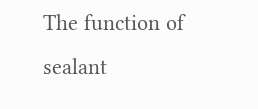The function of sealant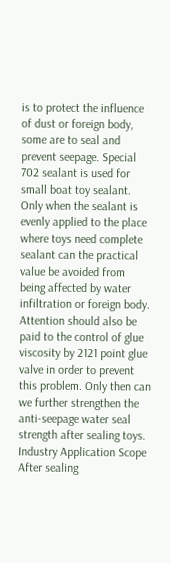is to protect the influence of dust or foreign body, some are to seal and prevent seepage. Special 702 sealant is used for small boat toy sealant. Only when the sealant is evenly applied to the place where toys need complete sealant can the practical value be avoided from being affected by water infiltration or foreign body. Attention should also be paid to the control of glue viscosity by 2121 point glue valve in order to prevent this problem. Only then can we further strengthen the anti-seepage water seal strength after sealing toys.
Industry Application Scope
After sealing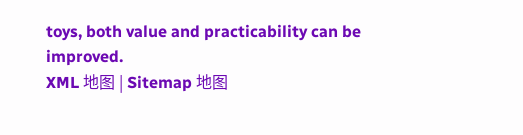toys, both value and practicability can be improved.
XML 地图 | Sitemap 地图